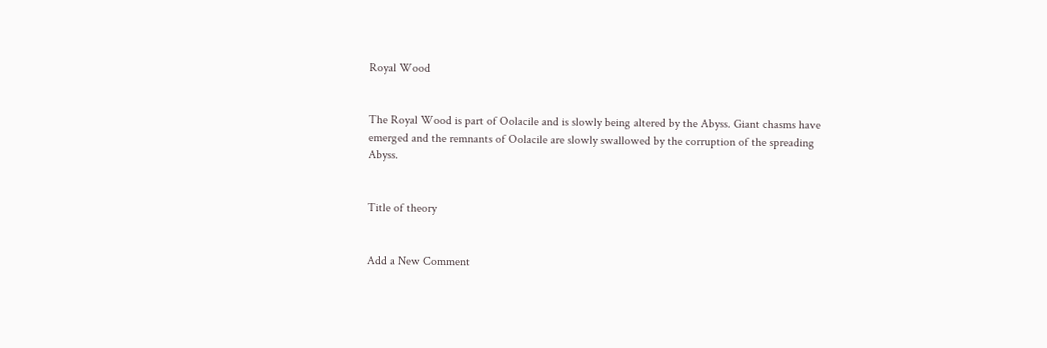Royal Wood


The Royal Wood is part of Oolacile and is slowly being altered by the Abyss. Giant chasms have emerged and the remnants of Oolacile are slowly swallowed by the corruption of the spreading Abyss.


Title of theory


Add a New Comment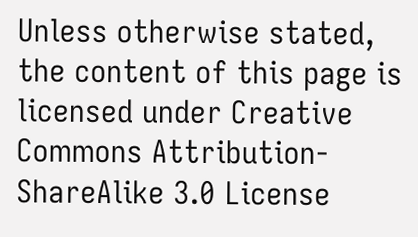Unless otherwise stated, the content of this page is licensed under Creative Commons Attribution-ShareAlike 3.0 License